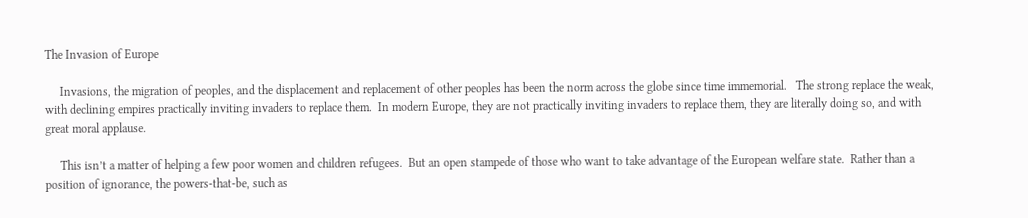The Invasion of Europe

     Invasions, the migration of peoples, and the displacement and replacement of other peoples has been the norm across the globe since time immemorial.   The strong replace the weak, with declining empires practically inviting invaders to replace them.  In modern Europe, they are not practically inviting invaders to replace them, they are literally doing so, and with great moral applause.

     This isn’t a matter of helping a few poor women and children refugees.  But an open stampede of those who want to take advantage of the European welfare state.  Rather than a position of ignorance, the powers-that-be, such as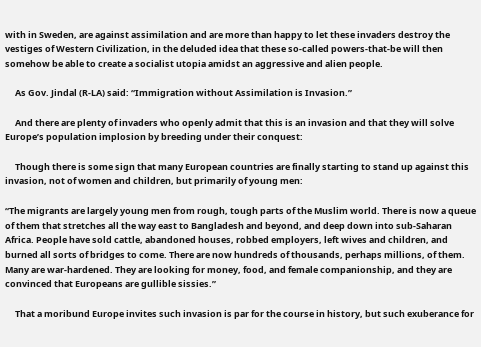with in Sweden, are against assimilation and are more than happy to let these invaders destroy the vestiges of Western Civilization, in the deluded idea that these so-called powers-that-be will then somehow be able to create a socialist utopia amidst an aggressive and alien people.

     As Gov. Jindal (R-LA) said: “Immigration without Assimilation is Invasion.”

     And there are plenty of invaders who openly admit that this is an invasion and that they will solve Europe’s population implosion by breeding under their conquest:

     Though there is some sign that many European countries are finally starting to stand up against this invasion, not of women and children, but primarily of young men:

“The migrants are largely young men from rough, tough parts of the Muslim world. There is now a queue of them that stretches all the way east to Bangladesh and beyond, and deep down into sub-Saharan Africa. People have sold cattle, abandoned houses, robbed employers, left wives and children, and burned all sorts of bridges to come. There are now hundreds of thousands, perhaps millions, of them. Many are war-hardened. They are looking for money, food, and female companionship, and they are convinced that Europeans are gullible sissies.”

     That a moribund Europe invites such invasion is par for the course in history, but such exuberance for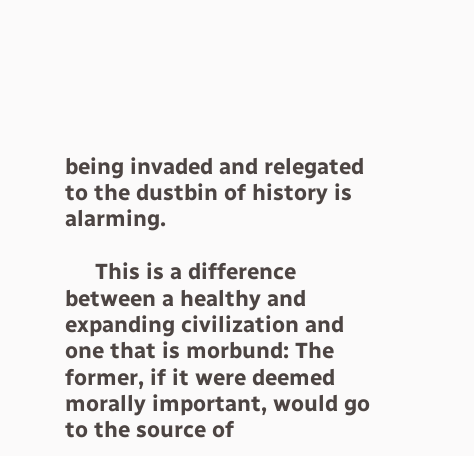being invaded and relegated to the dustbin of history is alarming.

     This is a difference between a healthy and expanding civilization and one that is morbund: The former, if it were deemed morally important, would go to the source of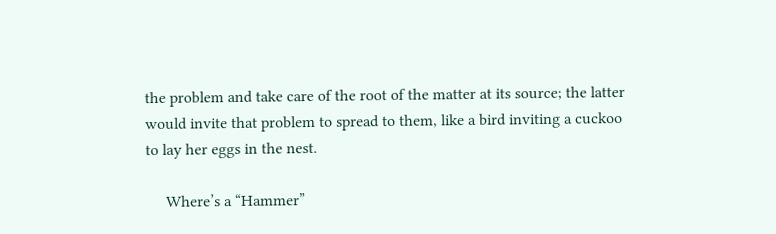the problem and take care of the root of the matter at its source; the latter would invite that problem to spread to them, like a bird inviting a cuckoo to lay her eggs in the nest.

     Where’s a “Hammer”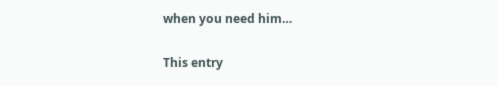when you need him…

This entry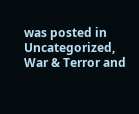was posted in Uncategorized, War & Terror and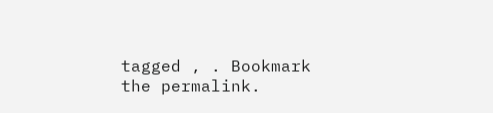tagged , . Bookmark the permalink.